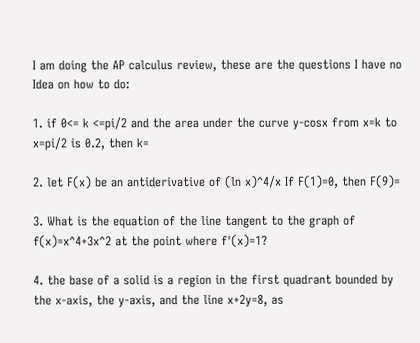I am doing the AP calculus review, these are the questions I have no Idea on how to do:

1. if 0<= k <=pi/2 and the area under the curve y-cosx from x=k to x=pi/2 is 0.2, then k=

2. let F(x) be an antiderivative of (ln x)^4/x If F(1)=0, then F(9)=

3. What is the equation of the line tangent to the graph of f(x)=x^4+3x^2 at the point where f'(x)=1?

4. the base of a solid is a region in the first quadrant bounded by the x-axis, the y-axis, and the line x+2y=8, as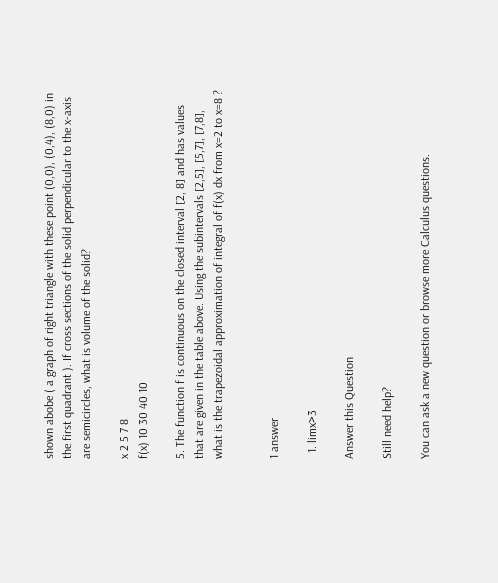shown abobe ( a graph of right triangle with these point (0,0), (0,4), (8,0) in the first quadrant ). If cross sections of the solid perpendicular to the x-axis are semicircles, what is volume of the solid?

x 2 5 7 8
f(x) 10 30 40 10

5. The function f is continuous on the closed interval [2, 8] and has values that are given in the table above. Using the subintervals [2,5], [5,7], [7,8], what is the trapezoidal approximation of integral of f(x) dx from x=2 to x=8 ?


1 answer

  1. limx>3

Answer this Question

Still need help?

You can ask a new question or browse more Calculus questions.